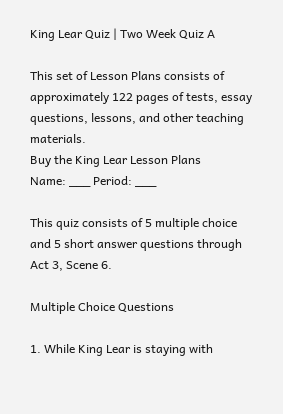King Lear Quiz | Two Week Quiz A

This set of Lesson Plans consists of approximately 122 pages of tests, essay questions, lessons, and other teaching materials.
Buy the King Lear Lesson Plans
Name: ___ Period: ___

This quiz consists of 5 multiple choice and 5 short answer questions through Act 3, Scene 6.

Multiple Choice Questions

1. While King Lear is staying with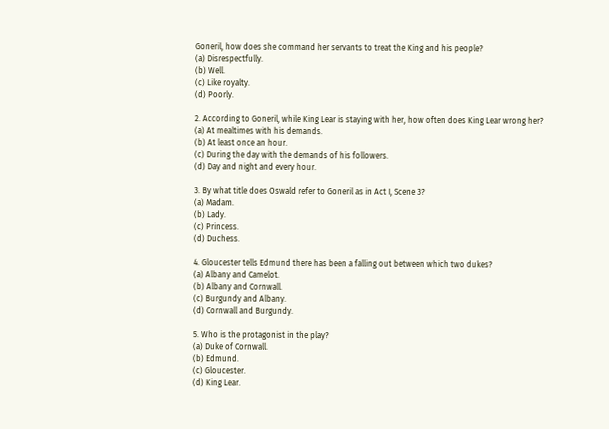Goneril, how does she command her servants to treat the King and his people?
(a) Disrespectfully.
(b) Well.
(c) Like royalty.
(d) Poorly.

2. According to Goneril, while King Lear is staying with her, how often does King Lear wrong her?
(a) At mealtimes with his demands.
(b) At least once an hour.
(c) During the day with the demands of his followers.
(d) Day and night and every hour.

3. By what title does Oswald refer to Goneril as in Act I, Scene 3?
(a) Madam.
(b) Lady.
(c) Princess.
(d) Duchess.

4. Gloucester tells Edmund there has been a falling out between which two dukes?
(a) Albany and Camelot.
(b) Albany and Cornwall.
(c) Burgundy and Albany.
(d) Cornwall and Burgundy.

5. Who is the protagonist in the play?
(a) Duke of Cornwall.
(b) Edmund.
(c) Gloucester.
(d) King Lear.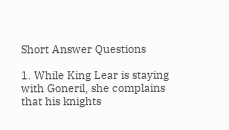Short Answer Questions

1. While King Lear is staying with Goneril, she complains that his knights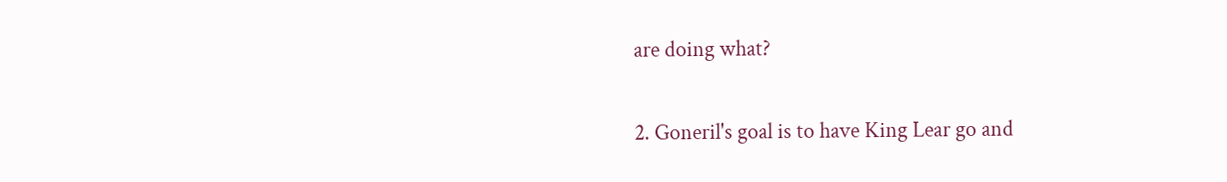are doing what?

2. Goneril's goal is to have King Lear go and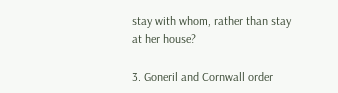stay with whom, rather than stay at her house?

3. Goneril and Cornwall order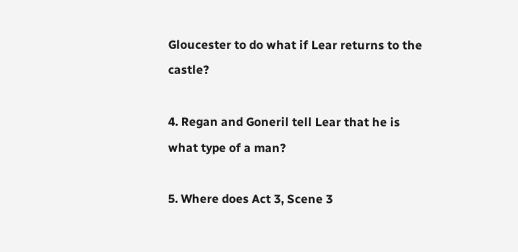Gloucester to do what if Lear returns to the castle?

4. Regan and Goneril tell Lear that he is what type of a man?

5. Where does Act 3, Scene 3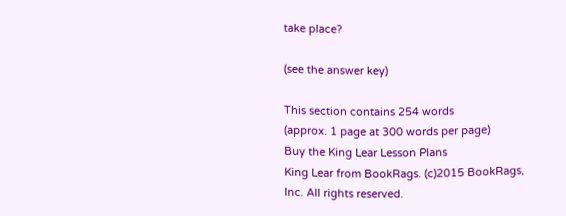take place?

(see the answer key)

This section contains 254 words
(approx. 1 page at 300 words per page)
Buy the King Lear Lesson Plans
King Lear from BookRags. (c)2015 BookRags, Inc. All rights reserved.